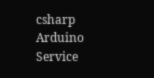csharp Arduino Service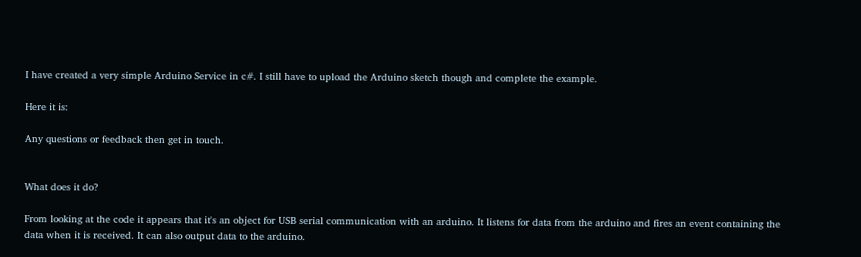I have created a very simple Arduino Service in c#. I still have to upload the Arduino sketch though and complete the example.

Here it is:

Any questions or feedback then get in touch.


What does it do?

From looking at the code it appears that it's an object for USB serial communication with an arduino. It listens for data from the arduino and fires an event containing the data when it is received. It can also output data to the arduino.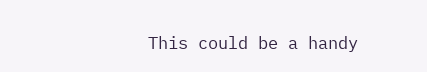This could be a handy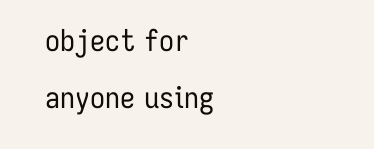object for anyone using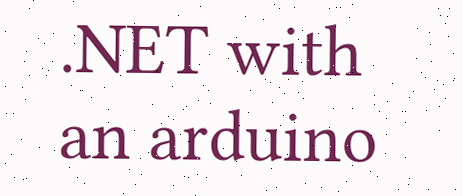.NET with an arduino